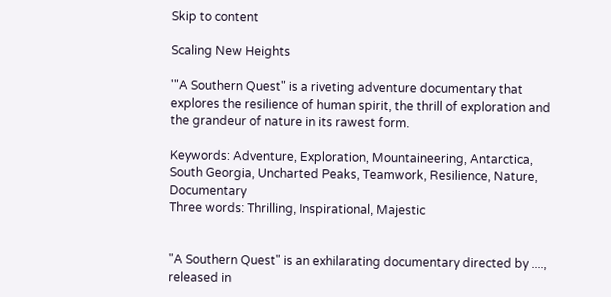Skip to content

Scaling New Heights

'"A Southern Quest" is a riveting adventure documentary that explores the resilience of human spirit, the thrill of exploration and the grandeur of nature in its rawest form.

Keywords: Adventure, Exploration, Mountaineering, Antarctica, South Georgia, Uncharted Peaks, Teamwork, Resilience, Nature, Documentary
Three words: Thrilling, Inspirational, Majestic


"A Southern Quest" is an exhilarating documentary directed by ...., released in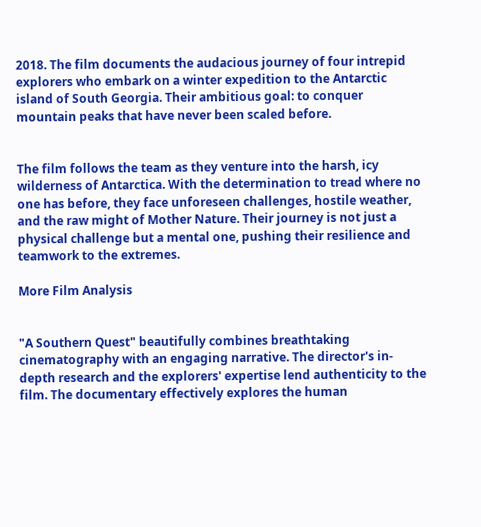2018. The film documents the audacious journey of four intrepid explorers who embark on a winter expedition to the Antarctic island of South Georgia. Their ambitious goal: to conquer mountain peaks that have never been scaled before.


The film follows the team as they venture into the harsh, icy wilderness of Antarctica. With the determination to tread where no one has before, they face unforeseen challenges, hostile weather, and the raw might of Mother Nature. Their journey is not just a physical challenge but a mental one, pushing their resilience and teamwork to the extremes.

More Film Analysis


"A Southern Quest" beautifully combines breathtaking cinematography with an engaging narrative. The director's in-depth research and the explorers' expertise lend authenticity to the film. The documentary effectively explores the human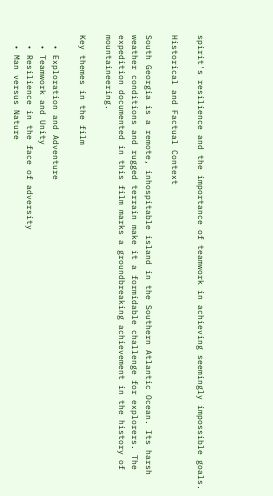spirit's resilience and the importance of teamwork in achieving seemingly impossible goals.

Historical and Factual Context

South Georgia is a remote, inhospitable island in the Southern Atlantic Ocean. Its harsh weather conditions and rugged terrain make it a formidable challenge for explorers. The expedition documented in this film marks a groundbreaking achievement in the history of mountaineering.

Key themes in the film

  • Exploration and Adventure
  • Teamwork and Unity
  • Resilience in the face of adversity
  • Man versus Nature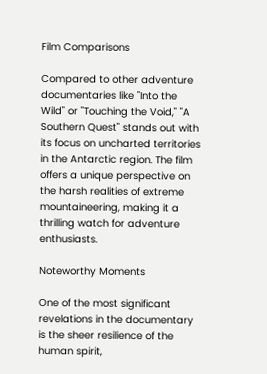Film Comparisons

Compared to other adventure documentaries like "Into the Wild" or "Touching the Void," "A Southern Quest" stands out with its focus on uncharted territories in the Antarctic region. The film offers a unique perspective on the harsh realities of extreme mountaineering, making it a thrilling watch for adventure enthusiasts.

Noteworthy Moments

One of the most significant revelations in the documentary is the sheer resilience of the human spirit,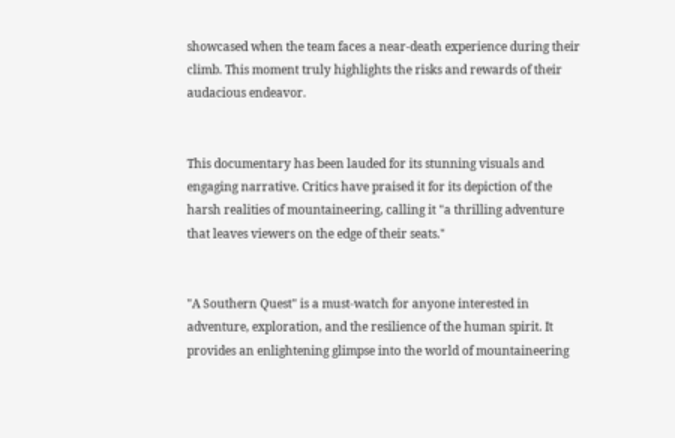showcased when the team faces a near-death experience during their climb. This moment truly highlights the risks and rewards of their audacious endeavor.


This documentary has been lauded for its stunning visuals and engaging narrative. Critics have praised it for its depiction of the harsh realities of mountaineering, calling it "a thrilling adventure that leaves viewers on the edge of their seats."


"A Southern Quest" is a must-watch for anyone interested in adventure, exploration, and the resilience of the human spirit. It provides an enlightening glimpse into the world of mountaineering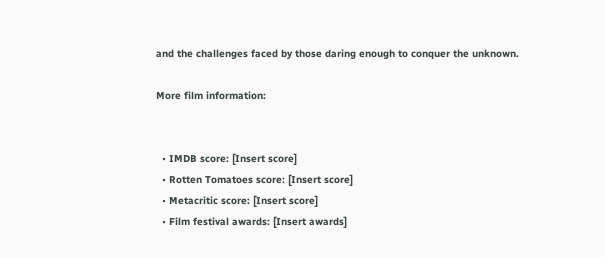and the challenges faced by those daring enough to conquer the unknown.

More film information:


  • IMDB score: [Insert score]
  • Rotten Tomatoes score: [Insert score]
  • Metacritic score: [Insert score]
  • Film festival awards: [Insert awards]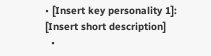• [Insert key personality 1]: [Insert short description]
  •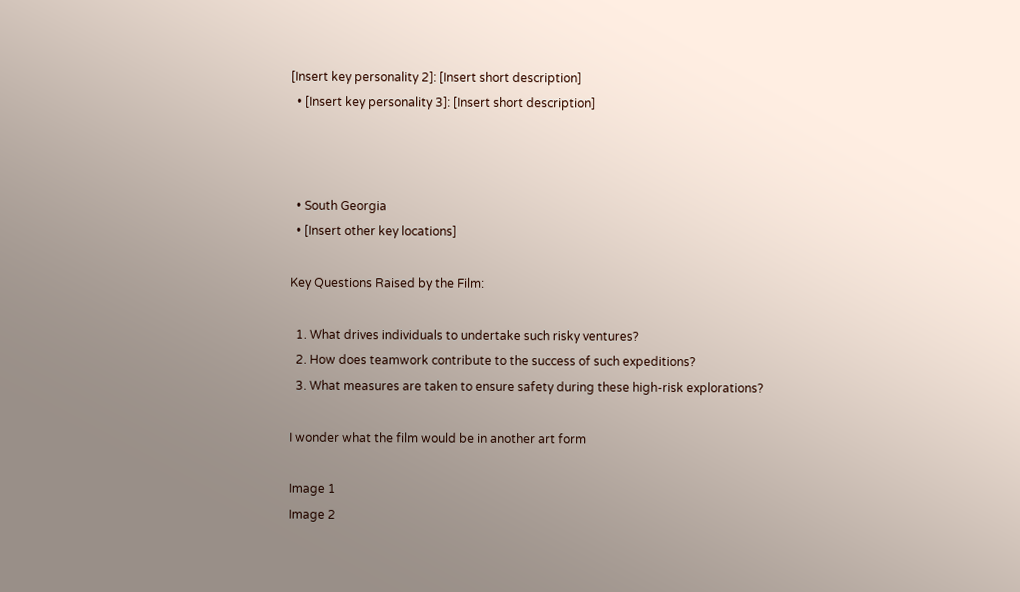[Insert key personality 2]: [Insert short description]
  • [Insert key personality 3]: [Insert short description]



  • South Georgia
  • [Insert other key locations]

Key Questions Raised by the Film:

  1. What drives individuals to undertake such risky ventures?
  2. How does teamwork contribute to the success of such expeditions?
  3. What measures are taken to ensure safety during these high-risk explorations?

I wonder what the film would be in another art form

Image 1
Image 2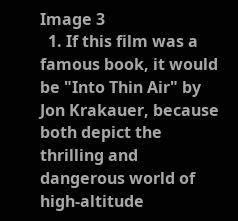Image 3
  1. If this film was a famous book, it would be "Into Thin Air" by Jon Krakauer, because both depict the thrilling and dangerous world of high-altitude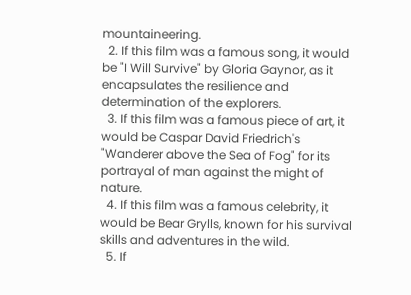mountaineering.
  2. If this film was a famous song, it would be "I Will Survive" by Gloria Gaynor, as it encapsulates the resilience and determination of the explorers.
  3. If this film was a famous piece of art, it would be Caspar David Friedrich's "Wanderer above the Sea of Fog" for its portrayal of man against the might of nature.
  4. If this film was a famous celebrity, it would be Bear Grylls, known for his survival skills and adventures in the wild.
  5. If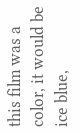this film was a color, it would be ice blue,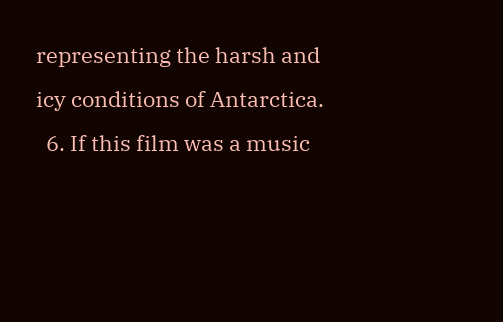representing the harsh and icy conditions of Antarctica.
  6. If this film was a music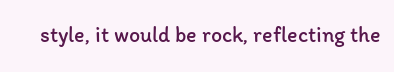style, it would be rock, reflecting the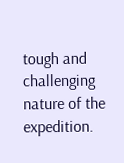tough and challenging nature of the expedition.